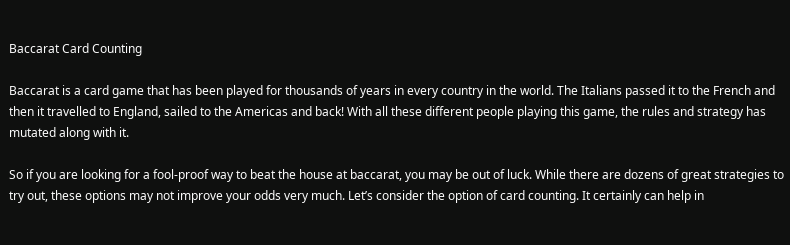Baccarat Card Counting

Baccarat is a card game that has been played for thousands of years in every country in the world. The Italians passed it to the French and then it travelled to England, sailed to the Americas and back! With all these different people playing this game, the rules and strategy has mutated along with it.

So if you are looking for a fool-proof way to beat the house at baccarat, you may be out of luck. While there are dozens of great strategies to try out, these options may not improve your odds very much. Let’s consider the option of card counting. It certainly can help in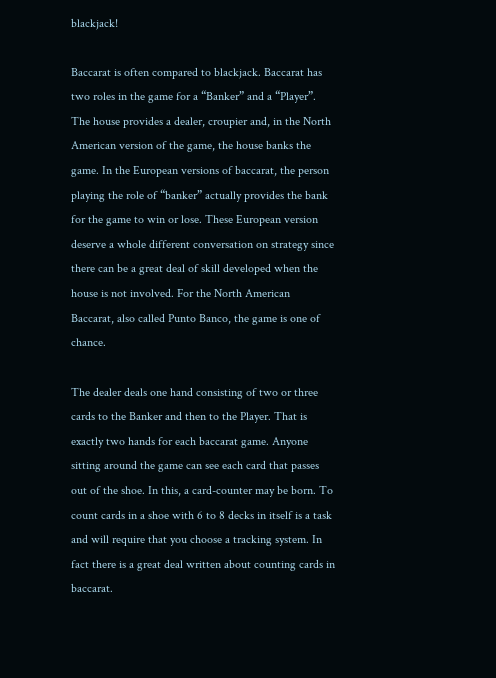blackjack!

Baccarat is often compared to blackjack. Baccarat has two roles in the game for a “Banker” and a “Player”. The house provides a dealer, croupier and, in the North American version of the game, the house banks the game. In the European versions of baccarat, the person playing the role of “banker” actually provides the bank for the game to win or lose. These European version deserve a whole different conversation on strategy since there can be a great deal of skill developed when the house is not involved. For the North American Baccarat, also called Punto Banco, the game is one of chance.

The dealer deals one hand consisting of two or three cards to the Banker and then to the Player. That is exactly two hands for each baccarat game. Anyone sitting around the game can see each card that passes out of the shoe. In this, a card-counter may be born. To count cards in a shoe with 6 to 8 decks in itself is a task and will require that you choose a tracking system. In fact there is a great deal written about counting cards in baccarat.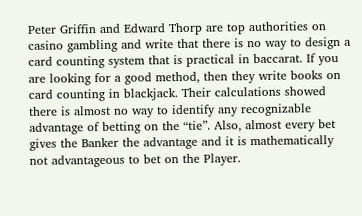Peter Griffin and Edward Thorp are top authorities on casino gambling and write that there is no way to design a card counting system that is practical in baccarat. If you are looking for a good method, then they write books on card counting in blackjack. Their calculations showed there is almost no way to identify any recognizable advantage of betting on the “tie”. Also, almost every bet gives the Banker the advantage and it is mathematically not advantageous to bet on the Player.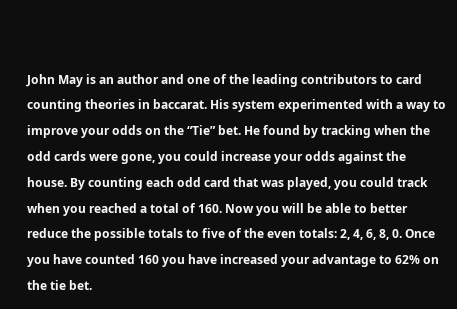John May is an author and one of the leading contributors to card counting theories in baccarat. His system experimented with a way to improve your odds on the “Tie” bet. He found by tracking when the odd cards were gone, you could increase your odds against the house. By counting each odd card that was played, you could track when you reached a total of 160. Now you will be able to better reduce the possible totals to five of the even totals: 2, 4, 6, 8, 0. Once you have counted 160 you have increased your advantage to 62% on the tie bet.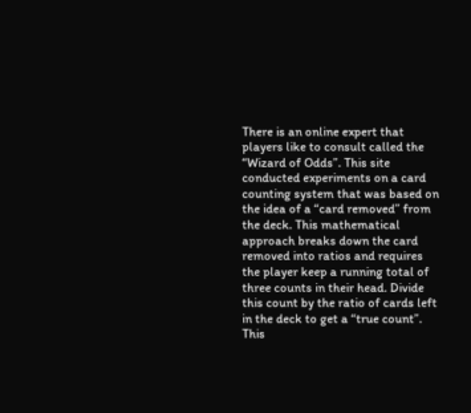There is an online expert that players like to consult called the “Wizard of Odds”. This site conducted experiments on a card counting system that was based on the idea of a “card removed” from the deck. This mathematical approach breaks down the card removed into ratios and requires the player keep a running total of three counts in their head. Divide this count by the ratio of cards left in the deck to get a “true count”. This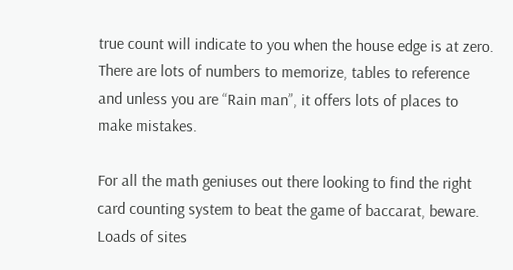true count will indicate to you when the house edge is at zero. There are lots of numbers to memorize, tables to reference and unless you are “Rain man”, it offers lots of places to make mistakes.

For all the math geniuses out there looking to find the right card counting system to beat the game of baccarat, beware. Loads of sites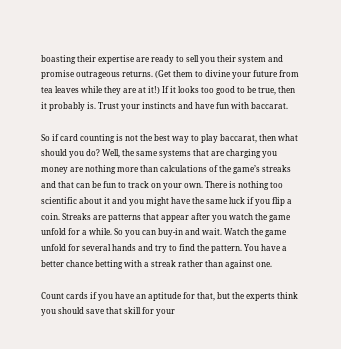boasting their expertise are ready to sell you their system and promise outrageous returns. (Get them to divine your future from tea leaves while they are at it!) If it looks too good to be true, then it probably is. Trust your instincts and have fun with baccarat.

So if card counting is not the best way to play baccarat, then what should you do? Well, the same systems that are charging you money are nothing more than calculations of the game’s streaks and that can be fun to track on your own. There is nothing too scientific about it and you might have the same luck if you flip a coin. Streaks are patterns that appear after you watch the game unfold for a while. So you can buy-in and wait. Watch the game unfold for several hands and try to find the pattern. You have a better chance betting with a streak rather than against one.

Count cards if you have an aptitude for that, but the experts think you should save that skill for your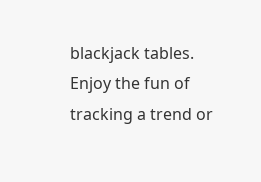blackjack tables. Enjoy the fun of tracking a trend or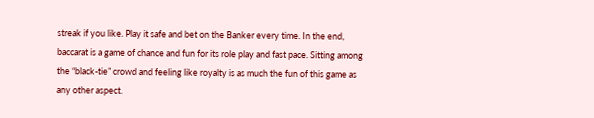streak if you like. Play it safe and bet on the Banker every time. In the end, baccarat is a game of chance and fun for its role play and fast pace. Sitting among the “black-tie” crowd and feeling like royalty is as much the fun of this game as any other aspect.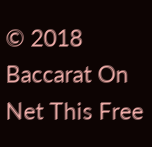© 2018 Baccarat On Net This Free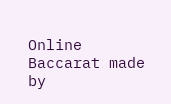Online Baccarat made by